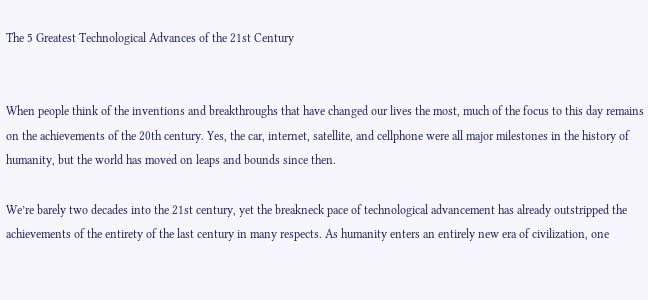The 5 Greatest Technological Advances of the 21st Century


When people think of the inventions and breakthroughs that have changed our lives the most, much of the focus to this day remains on the achievements of the 20th century. Yes, the car, internet, satellite, and cellphone were all major milestones in the history of humanity, but the world has moved on leaps and bounds since then.

We’re barely two decades into the 21st century, yet the breakneck pace of technological advancement has already outstripped the achievements of the entirety of the last century in many respects. As humanity enters an entirely new era of civilization, one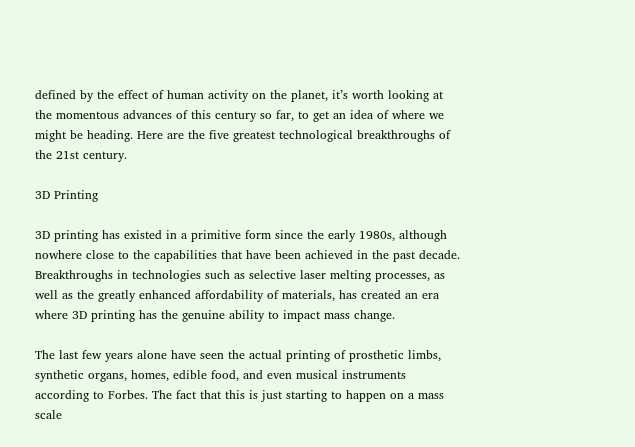defined by the effect of human activity on the planet, it’s worth looking at the momentous advances of this century so far, to get an idea of where we might be heading. Here are the five greatest technological breakthroughs of the 21st century.

3D Printing

3D printing has existed in a primitive form since the early 1980s, although nowhere close to the capabilities that have been achieved in the past decade. Breakthroughs in technologies such as selective laser melting processes, as well as the greatly enhanced affordability of materials, has created an era where 3D printing has the genuine ability to impact mass change.

The last few years alone have seen the actual printing of prosthetic limbs, synthetic organs, homes, edible food, and even musical instruments according to Forbes. The fact that this is just starting to happen on a mass scale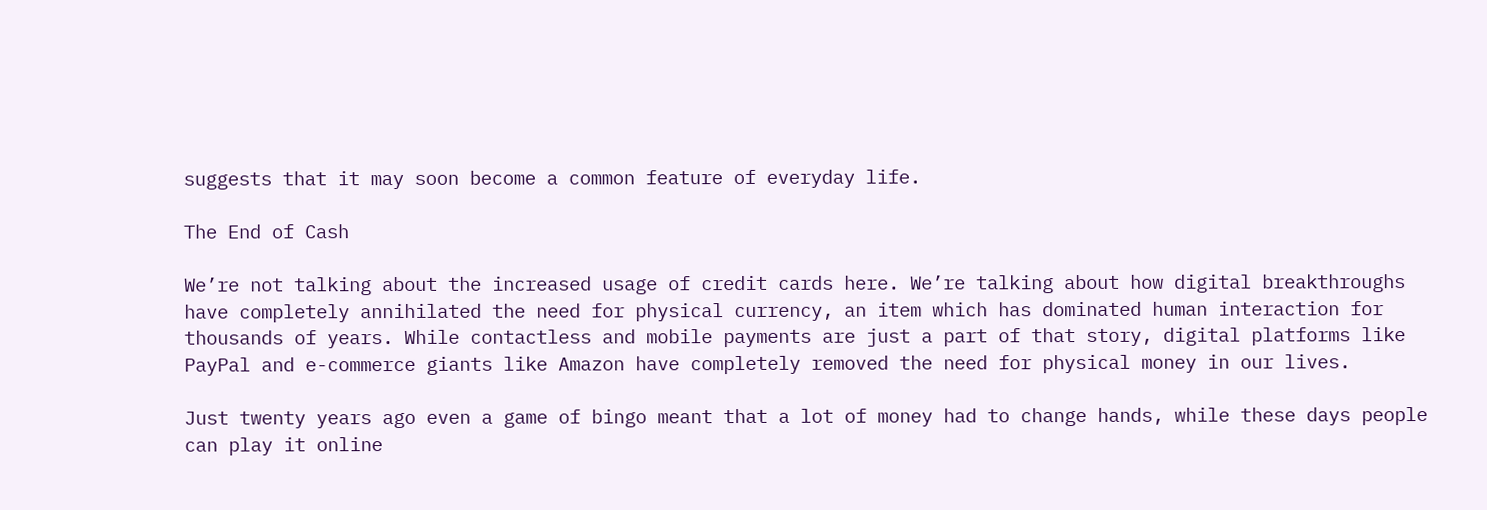suggests that it may soon become a common feature of everyday life.

The End of Cash

We’re not talking about the increased usage of credit cards here. We’re talking about how digital breakthroughs have completely annihilated the need for physical currency, an item which has dominated human interaction for thousands of years. While contactless and mobile payments are just a part of that story, digital platforms like PayPal and e-commerce giants like Amazon have completely removed the need for physical money in our lives.

Just twenty years ago even a game of bingo meant that a lot of money had to change hands, while these days people can play it online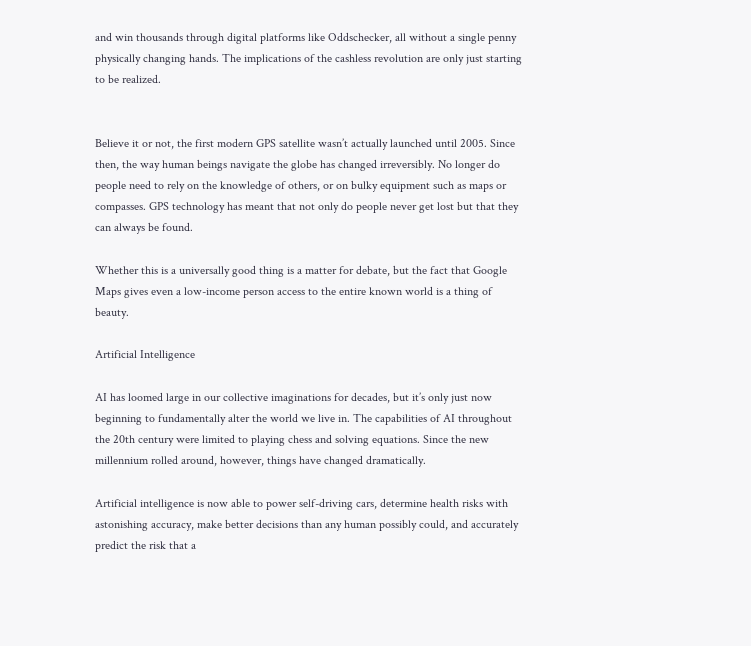and win thousands through digital platforms like Oddschecker, all without a single penny physically changing hands. The implications of the cashless revolution are only just starting to be realized.


Believe it or not, the first modern GPS satellite wasn’t actually launched until 2005. Since then, the way human beings navigate the globe has changed irreversibly. No longer do people need to rely on the knowledge of others, or on bulky equipment such as maps or compasses. GPS technology has meant that not only do people never get lost but that they can always be found.

Whether this is a universally good thing is a matter for debate, but the fact that Google Maps gives even a low-income person access to the entire known world is a thing of beauty.

Artificial Intelligence

AI has loomed large in our collective imaginations for decades, but it’s only just now beginning to fundamentally alter the world we live in. The capabilities of AI throughout the 20th century were limited to playing chess and solving equations. Since the new millennium rolled around, however, things have changed dramatically.

Artificial intelligence is now able to power self-driving cars, determine health risks with astonishing accuracy, make better decisions than any human possibly could, and accurately predict the risk that a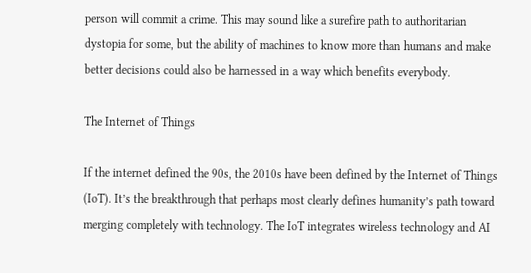person will commit a crime. This may sound like a surefire path to authoritarian dystopia for some, but the ability of machines to know more than humans and make better decisions could also be harnessed in a way which benefits everybody.

The Internet of Things

If the internet defined the 90s, the 2010s have been defined by the Internet of Things (IoT). It’s the breakthrough that perhaps most clearly defines humanity’s path toward merging completely with technology. The IoT integrates wireless technology and AI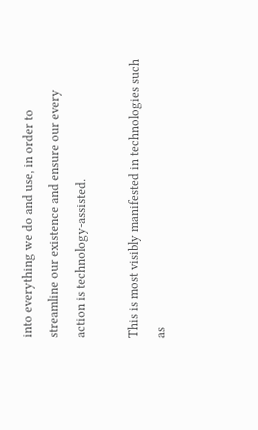into everything we do and use, in order to streamline our existence and ensure our every action is technology-assisted.

This is most visibly manifested in technologies such as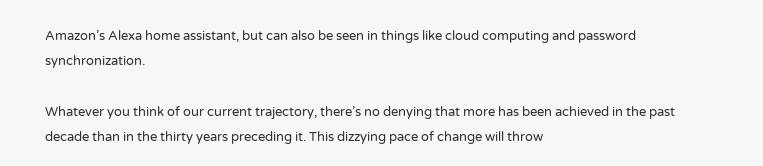Amazon’s Alexa home assistant, but can also be seen in things like cloud computing and password synchronization.

Whatever you think of our current trajectory, there’s no denying that more has been achieved in the past decade than in the thirty years preceding it. This dizzying pace of change will throw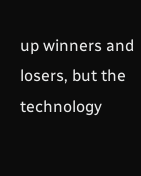up winners and losers, but the technology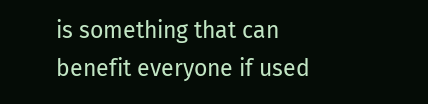is something that can benefit everyone if used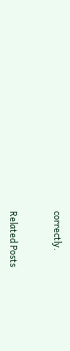correctly.


Related Posts